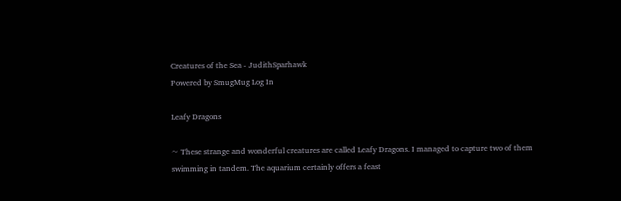Creatures of the Sea - JudithSparhawk
Powered by SmugMug Log In

Leafy Dragons

~ These strange and wonderful creatures are called Leafy Dragons. I managed to capture two of them swimming in tandem. The aquarium certainly offers a feast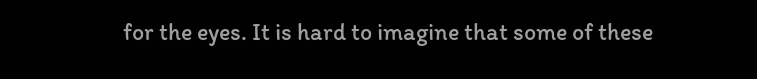for the eyes. It is hard to imagine that some of these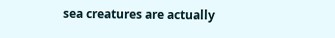sea creatures are actually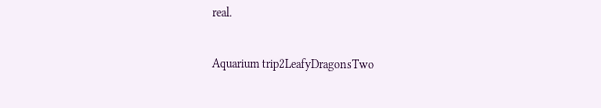real.

Aquarium trip2LeafyDragonsTwo